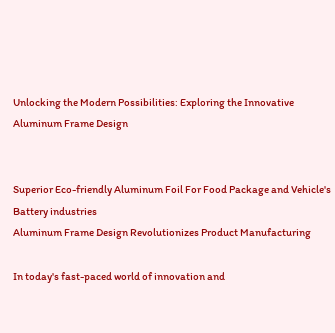Unlocking the Modern Possibilities: Exploring the Innovative Aluminum Frame Design


Superior Eco-friendly Aluminum Foil For Food Package and Vehicle's Battery industries
Aluminum Frame Design Revolutionizes Product Manufacturing

In today's fast-paced world of innovation and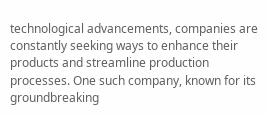technological advancements, companies are constantly seeking ways to enhance their products and streamline production processes. One such company, known for its groundbreaking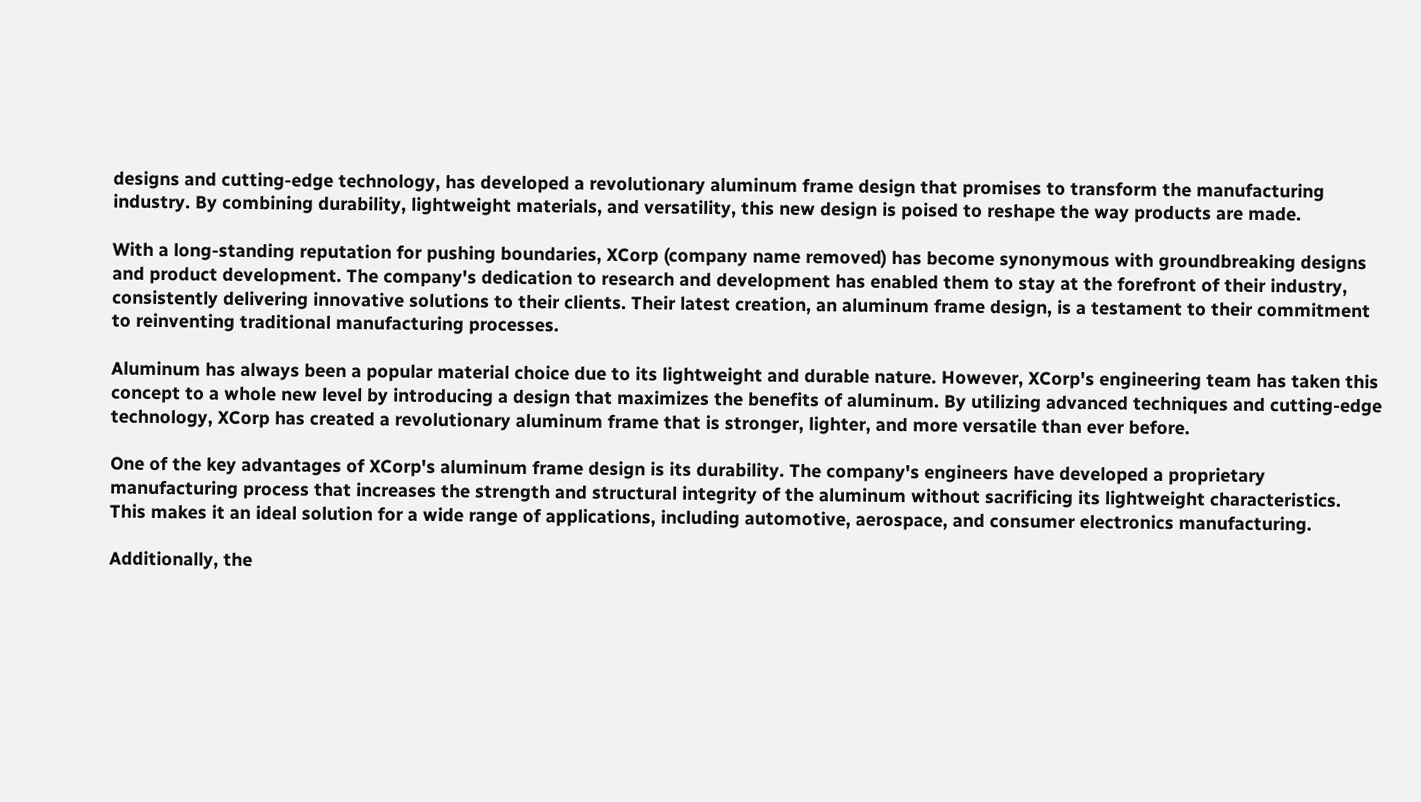designs and cutting-edge technology, has developed a revolutionary aluminum frame design that promises to transform the manufacturing industry. By combining durability, lightweight materials, and versatility, this new design is poised to reshape the way products are made.

With a long-standing reputation for pushing boundaries, XCorp (company name removed) has become synonymous with groundbreaking designs and product development. The company's dedication to research and development has enabled them to stay at the forefront of their industry, consistently delivering innovative solutions to their clients. Their latest creation, an aluminum frame design, is a testament to their commitment to reinventing traditional manufacturing processes.

Aluminum has always been a popular material choice due to its lightweight and durable nature. However, XCorp's engineering team has taken this concept to a whole new level by introducing a design that maximizes the benefits of aluminum. By utilizing advanced techniques and cutting-edge technology, XCorp has created a revolutionary aluminum frame that is stronger, lighter, and more versatile than ever before.

One of the key advantages of XCorp's aluminum frame design is its durability. The company's engineers have developed a proprietary manufacturing process that increases the strength and structural integrity of the aluminum without sacrificing its lightweight characteristics. This makes it an ideal solution for a wide range of applications, including automotive, aerospace, and consumer electronics manufacturing.

Additionally, the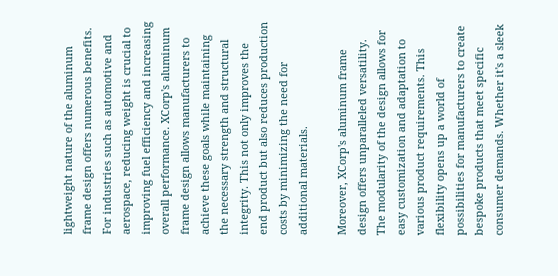lightweight nature of the aluminum frame design offers numerous benefits. For industries such as automotive and aerospace, reducing weight is crucial to improving fuel efficiency and increasing overall performance. XCorp's aluminum frame design allows manufacturers to achieve these goals while maintaining the necessary strength and structural integrity. This not only improves the end product but also reduces production costs by minimizing the need for additional materials.

Moreover, XCorp's aluminum frame design offers unparalleled versatility. The modularity of the design allows for easy customization and adaptation to various product requirements. This flexibility opens up a world of possibilities for manufacturers to create bespoke products that meet specific consumer demands. Whether it's a sleek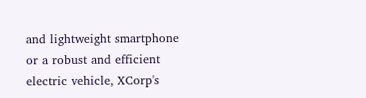and lightweight smartphone or a robust and efficient electric vehicle, XCorp's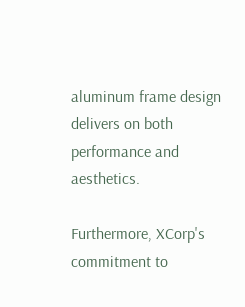aluminum frame design delivers on both performance and aesthetics.

Furthermore, XCorp's commitment to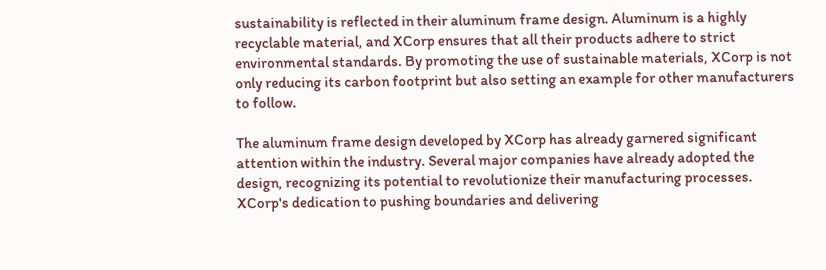sustainability is reflected in their aluminum frame design. Aluminum is a highly recyclable material, and XCorp ensures that all their products adhere to strict environmental standards. By promoting the use of sustainable materials, XCorp is not only reducing its carbon footprint but also setting an example for other manufacturers to follow.

The aluminum frame design developed by XCorp has already garnered significant attention within the industry. Several major companies have already adopted the design, recognizing its potential to revolutionize their manufacturing processes. XCorp's dedication to pushing boundaries and delivering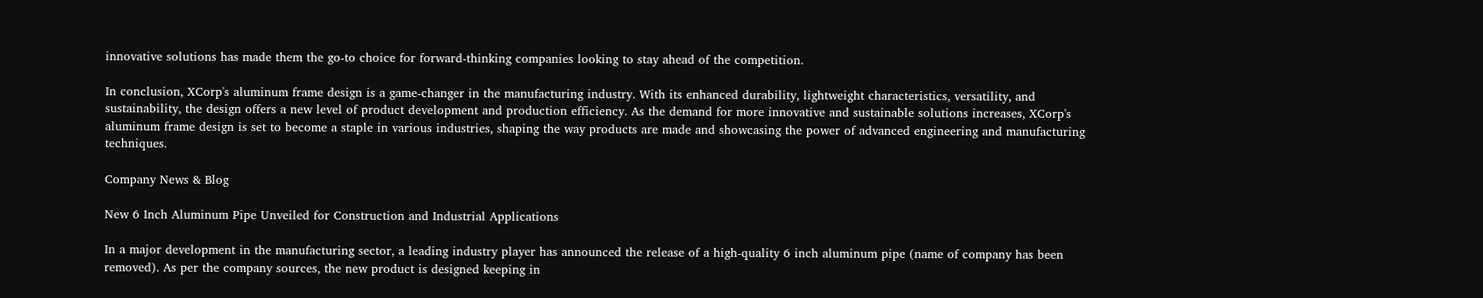innovative solutions has made them the go-to choice for forward-thinking companies looking to stay ahead of the competition.

In conclusion, XCorp's aluminum frame design is a game-changer in the manufacturing industry. With its enhanced durability, lightweight characteristics, versatility, and sustainability, the design offers a new level of product development and production efficiency. As the demand for more innovative and sustainable solutions increases, XCorp's aluminum frame design is set to become a staple in various industries, shaping the way products are made and showcasing the power of advanced engineering and manufacturing techniques.

Company News & Blog

New 6 Inch Aluminum Pipe Unveiled for Construction and Industrial Applications

In a major development in the manufacturing sector, a leading industry player has announced the release of a high-quality 6 inch aluminum pipe (name of company has been removed). As per the company sources, the new product is designed keeping in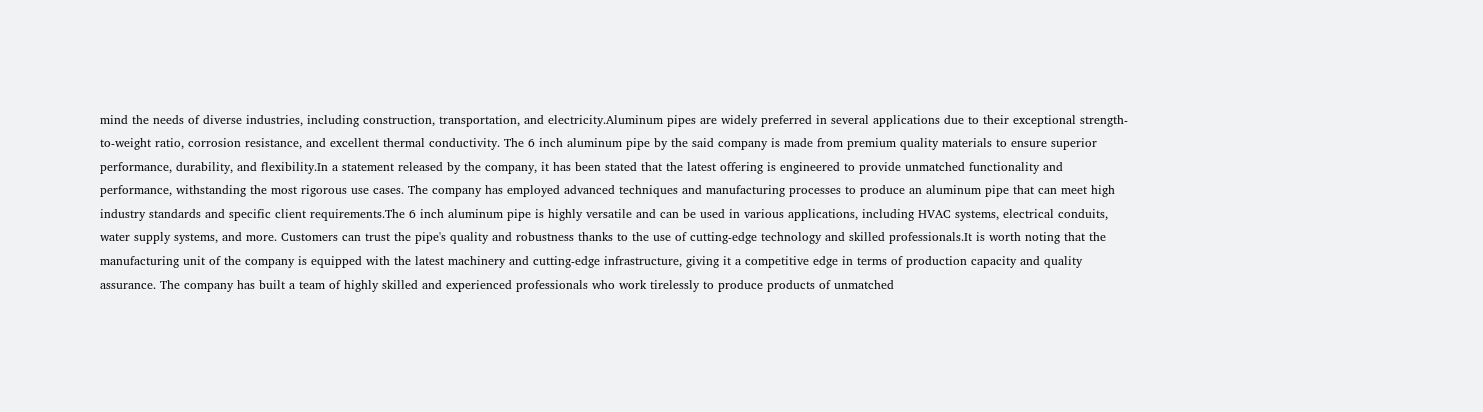mind the needs of diverse industries, including construction, transportation, and electricity.Aluminum pipes are widely preferred in several applications due to their exceptional strength-to-weight ratio, corrosion resistance, and excellent thermal conductivity. The 6 inch aluminum pipe by the said company is made from premium quality materials to ensure superior performance, durability, and flexibility.In a statement released by the company, it has been stated that the latest offering is engineered to provide unmatched functionality and performance, withstanding the most rigorous use cases. The company has employed advanced techniques and manufacturing processes to produce an aluminum pipe that can meet high industry standards and specific client requirements.The 6 inch aluminum pipe is highly versatile and can be used in various applications, including HVAC systems, electrical conduits, water supply systems, and more. Customers can trust the pipe's quality and robustness thanks to the use of cutting-edge technology and skilled professionals.It is worth noting that the manufacturing unit of the company is equipped with the latest machinery and cutting-edge infrastructure, giving it a competitive edge in terms of production capacity and quality assurance. The company has built a team of highly skilled and experienced professionals who work tirelessly to produce products of unmatched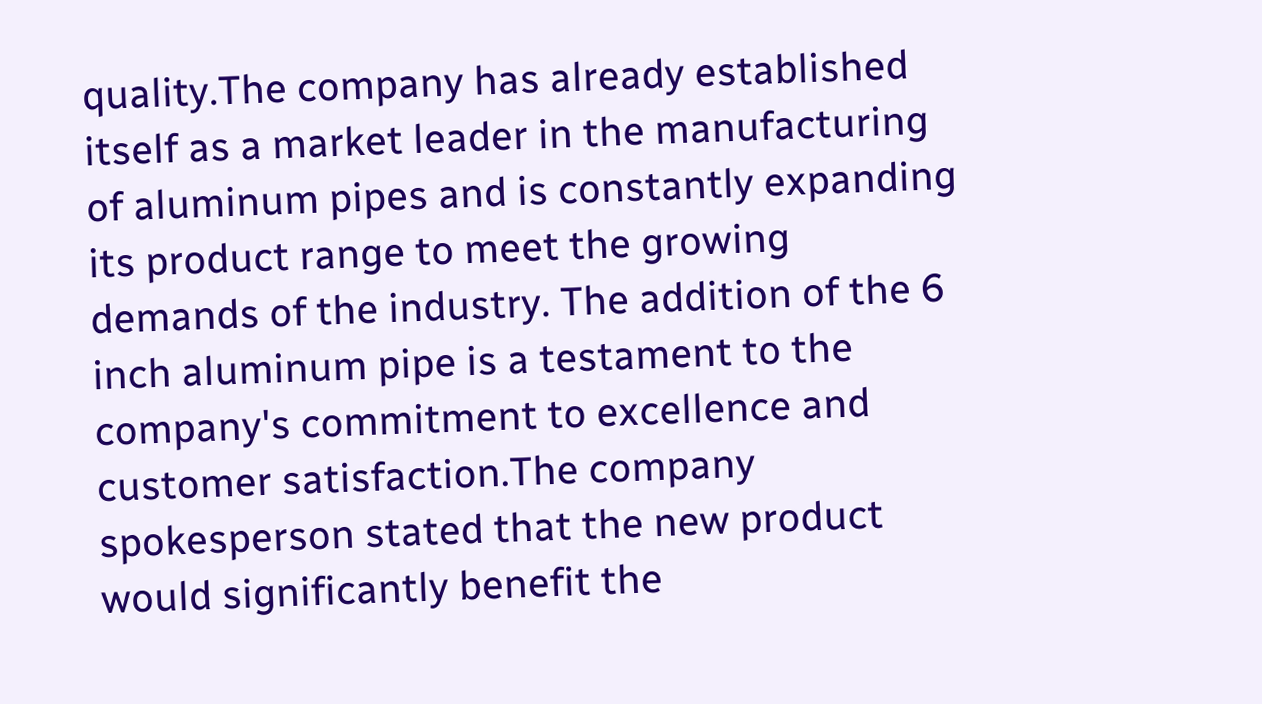quality.The company has already established itself as a market leader in the manufacturing of aluminum pipes and is constantly expanding its product range to meet the growing demands of the industry. The addition of the 6 inch aluminum pipe is a testament to the company's commitment to excellence and customer satisfaction.The company spokesperson stated that the new product would significantly benefit the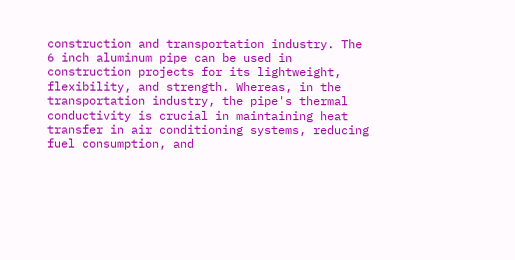construction and transportation industry. The 6 inch aluminum pipe can be used in construction projects for its lightweight, flexibility, and strength. Whereas, in the transportation industry, the pipe's thermal conductivity is crucial in maintaining heat transfer in air conditioning systems, reducing fuel consumption, and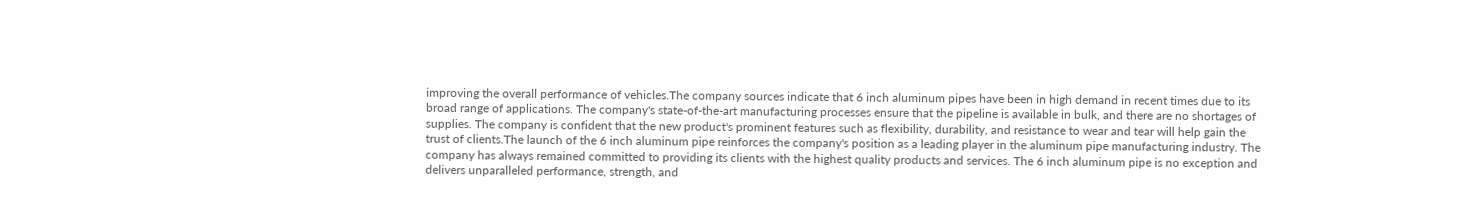improving the overall performance of vehicles.The company sources indicate that 6 inch aluminum pipes have been in high demand in recent times due to its broad range of applications. The company's state-of-the-art manufacturing processes ensure that the pipeline is available in bulk, and there are no shortages of supplies. The company is confident that the new product's prominent features such as flexibility, durability, and resistance to wear and tear will help gain the trust of clients.The launch of the 6 inch aluminum pipe reinforces the company's position as a leading player in the aluminum pipe manufacturing industry. The company has always remained committed to providing its clients with the highest quality products and services. The 6 inch aluminum pipe is no exception and delivers unparalleled performance, strength, and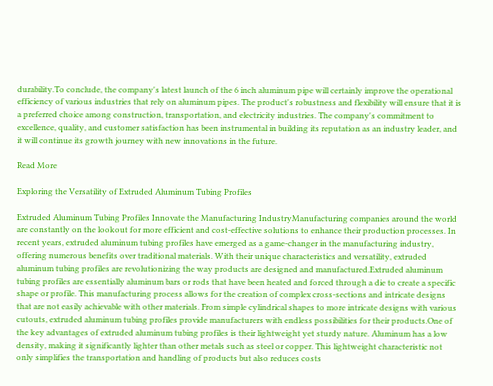durability.To conclude, the company's latest launch of the 6 inch aluminum pipe will certainly improve the operational efficiency of various industries that rely on aluminum pipes. The product's robustness and flexibility will ensure that it is a preferred choice among construction, transportation, and electricity industries. The company's commitment to excellence, quality, and customer satisfaction has been instrumental in building its reputation as an industry leader, and it will continue its growth journey with new innovations in the future.

Read More

Exploring the Versatility of Extruded Aluminum Tubing Profiles

Extruded Aluminum Tubing Profiles Innovate the Manufacturing IndustryManufacturing companies around the world are constantly on the lookout for more efficient and cost-effective solutions to enhance their production processes. In recent years, extruded aluminum tubing profiles have emerged as a game-changer in the manufacturing industry, offering numerous benefits over traditional materials. With their unique characteristics and versatility, extruded aluminum tubing profiles are revolutionizing the way products are designed and manufactured.Extruded aluminum tubing profiles are essentially aluminum bars or rods that have been heated and forced through a die to create a specific shape or profile. This manufacturing process allows for the creation of complex cross-sections and intricate designs that are not easily achievable with other materials. From simple cylindrical shapes to more intricate designs with various cutouts, extruded aluminum tubing profiles provide manufacturers with endless possibilities for their products.One of the key advantages of extruded aluminum tubing profiles is their lightweight yet sturdy nature. Aluminum has a low density, making it significantly lighter than other metals such as steel or copper. This lightweight characteristic not only simplifies the transportation and handling of products but also reduces costs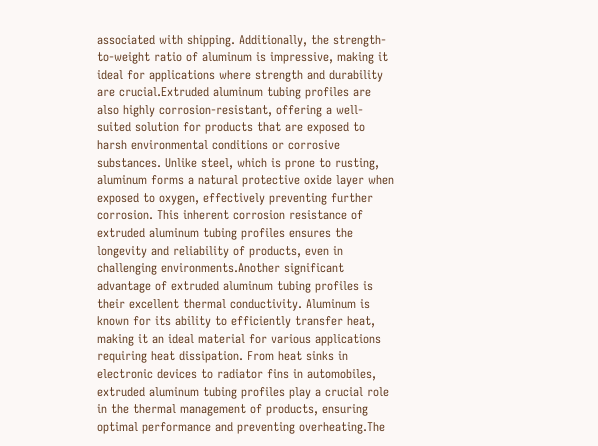associated with shipping. Additionally, the strength-to-weight ratio of aluminum is impressive, making it ideal for applications where strength and durability are crucial.Extruded aluminum tubing profiles are also highly corrosion-resistant, offering a well-suited solution for products that are exposed to harsh environmental conditions or corrosive substances. Unlike steel, which is prone to rusting, aluminum forms a natural protective oxide layer when exposed to oxygen, effectively preventing further corrosion. This inherent corrosion resistance of extruded aluminum tubing profiles ensures the longevity and reliability of products, even in challenging environments.Another significant advantage of extruded aluminum tubing profiles is their excellent thermal conductivity. Aluminum is known for its ability to efficiently transfer heat, making it an ideal material for various applications requiring heat dissipation. From heat sinks in electronic devices to radiator fins in automobiles, extruded aluminum tubing profiles play a crucial role in the thermal management of products, ensuring optimal performance and preventing overheating.The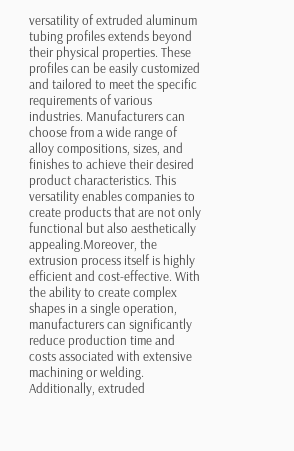versatility of extruded aluminum tubing profiles extends beyond their physical properties. These profiles can be easily customized and tailored to meet the specific requirements of various industries. Manufacturers can choose from a wide range of alloy compositions, sizes, and finishes to achieve their desired product characteristics. This versatility enables companies to create products that are not only functional but also aesthetically appealing.Moreover, the extrusion process itself is highly efficient and cost-effective. With the ability to create complex shapes in a single operation, manufacturers can significantly reduce production time and costs associated with extensive machining or welding. Additionally, extruded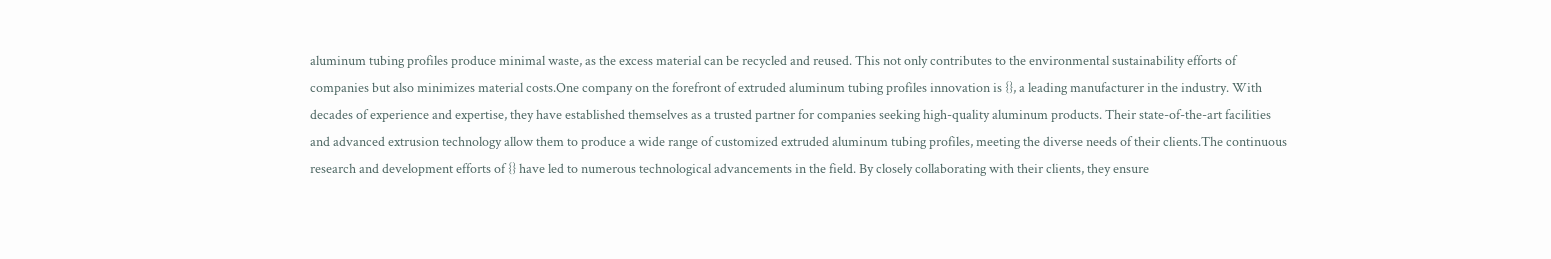aluminum tubing profiles produce minimal waste, as the excess material can be recycled and reused. This not only contributes to the environmental sustainability efforts of companies but also minimizes material costs.One company on the forefront of extruded aluminum tubing profiles innovation is {}, a leading manufacturer in the industry. With decades of experience and expertise, they have established themselves as a trusted partner for companies seeking high-quality aluminum products. Their state-of-the-art facilities and advanced extrusion technology allow them to produce a wide range of customized extruded aluminum tubing profiles, meeting the diverse needs of their clients.The continuous research and development efforts of {} have led to numerous technological advancements in the field. By closely collaborating with their clients, they ensure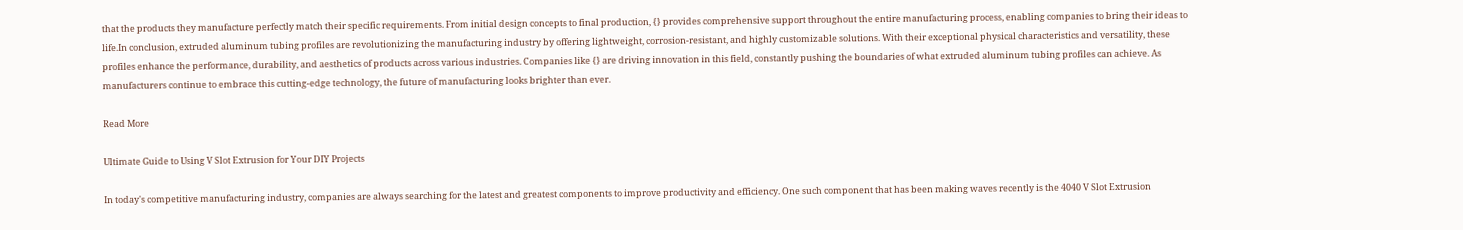that the products they manufacture perfectly match their specific requirements. From initial design concepts to final production, {} provides comprehensive support throughout the entire manufacturing process, enabling companies to bring their ideas to life.In conclusion, extruded aluminum tubing profiles are revolutionizing the manufacturing industry by offering lightweight, corrosion-resistant, and highly customizable solutions. With their exceptional physical characteristics and versatility, these profiles enhance the performance, durability, and aesthetics of products across various industries. Companies like {} are driving innovation in this field, constantly pushing the boundaries of what extruded aluminum tubing profiles can achieve. As manufacturers continue to embrace this cutting-edge technology, the future of manufacturing looks brighter than ever.

Read More

Ultimate Guide to Using V Slot Extrusion for Your DIY Projects

In today's competitive manufacturing industry, companies are always searching for the latest and greatest components to improve productivity and efficiency. One such component that has been making waves recently is the 4040 V Slot Extrusion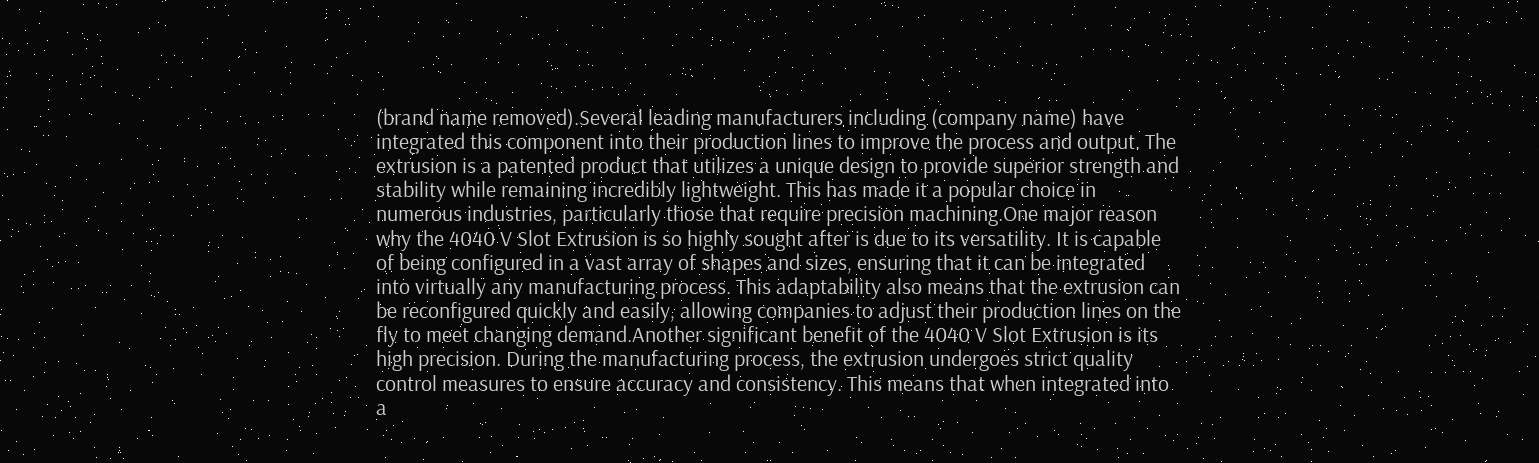(brand name removed).Several leading manufacturers including (company name) have integrated this component into their production lines to improve the process and output. The extrusion is a patented product that utilizes a unique design to provide superior strength and stability while remaining incredibly lightweight. This has made it a popular choice in numerous industries, particularly those that require precision machining.One major reason why the 4040 V Slot Extrusion is so highly sought after is due to its versatility. It is capable of being configured in a vast array of shapes and sizes, ensuring that it can be integrated into virtually any manufacturing process. This adaptability also means that the extrusion can be reconfigured quickly and easily, allowing companies to adjust their production lines on the fly to meet changing demand.Another significant benefit of the 4040 V Slot Extrusion is its high precision. During the manufacturing process, the extrusion undergoes strict quality control measures to ensure accuracy and consistency. This means that when integrated into a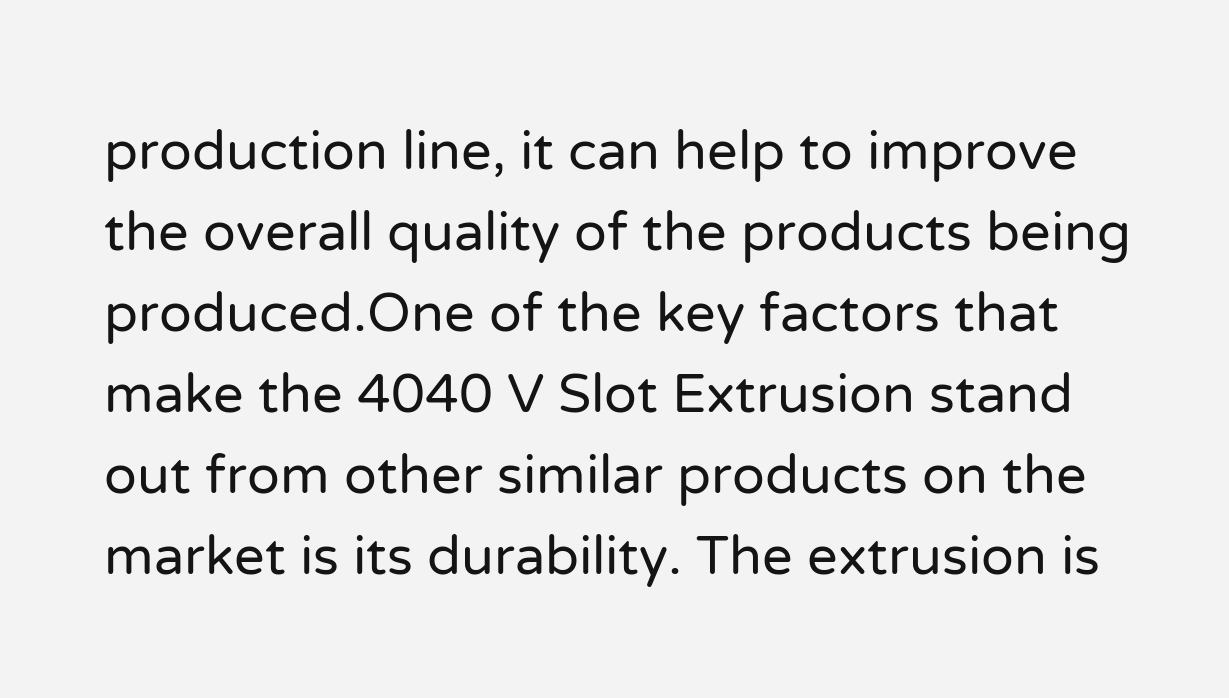production line, it can help to improve the overall quality of the products being produced.One of the key factors that make the 4040 V Slot Extrusion stand out from other similar products on the market is its durability. The extrusion is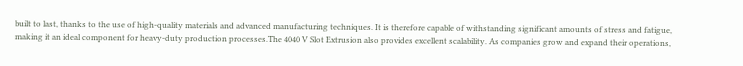built to last, thanks to the use of high-quality materials and advanced manufacturing techniques. It is therefore capable of withstanding significant amounts of stress and fatigue, making it an ideal component for heavy-duty production processes.The 4040 V Slot Extrusion also provides excellent scalability. As companies grow and expand their operations,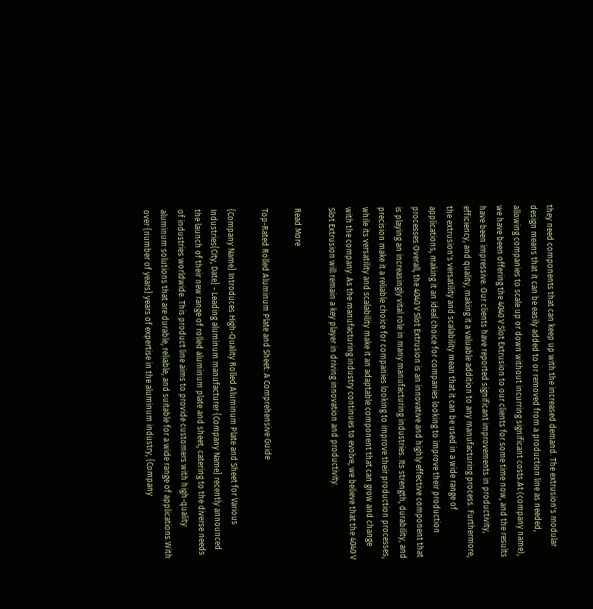they need components that can keep up with the increased demand. The extrusion's modular design means that it can be easily added to or removed from a production line as needed, allowing companies to scale up or down without incurring significant costs.At (company name), we have been offering the 4040 V Slot Extrusion to our clients for some time now, and the results have been impressive. Our clients have reported significant improvements in productivity, efficiency, and quality, making it a valuable addition to any manufacturing process. Furthermore, the extrusion's versatility and scalability mean that it can be used in a wide range of applications, making it an ideal choice for companies looking to improve their production processes.Overall, the 4040 V Slot Extrusion is an innovative and highly effective component that is playing an increasingly vital role in many manufacturing industries. Its strength, durability, and precision make it a reliable choice for companies looking to improve their production processes, while its versatility and scalability make it an adaptable component that can grow and change with the company. As the manufacturing industry continues to evolve, we believe that the 4040 V Slot Extrusion will remain a key player in driving innovation and productivity.

Read More

Top-Rated Rolled Aluminum Plate and Sheet: A Comprehensive Guide

{Company Name} Introduces High-Quality Rolled Aluminum Plate and Sheet for Various Industries{City, Date} - Leading aluminum manufacturer {Company Name} recently announced the launch of their new range of rolled aluminum plate and sheet, catering to the diverse needs of industries worldwide. This product line aims to provide customers with high-quality aluminum solutions that are durable, reliable, and suitable for a wide range of applications.With over {number of years} years of expertise in the aluminum industry, {Company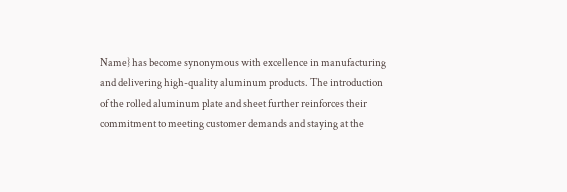Name} has become synonymous with excellence in manufacturing and delivering high-quality aluminum products. The introduction of the rolled aluminum plate and sheet further reinforces their commitment to meeting customer demands and staying at the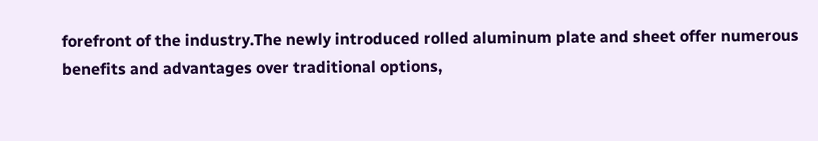forefront of the industry.The newly introduced rolled aluminum plate and sheet offer numerous benefits and advantages over traditional options,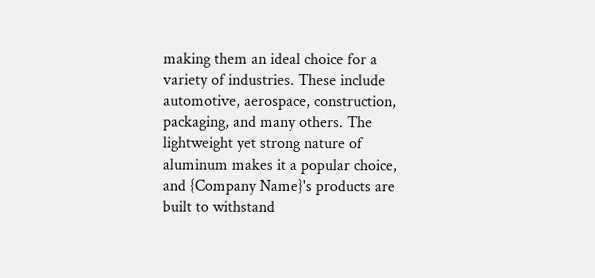making them an ideal choice for a variety of industries. These include automotive, aerospace, construction, packaging, and many others. The lightweight yet strong nature of aluminum makes it a popular choice, and {Company Name}'s products are built to withstand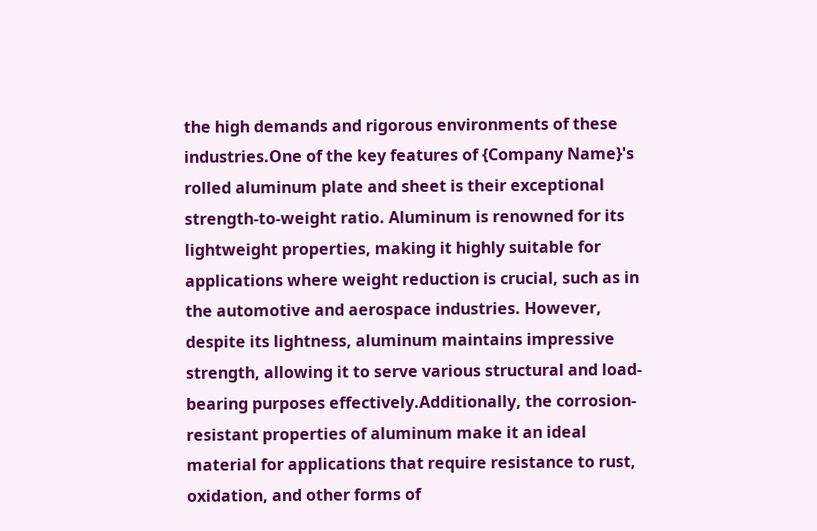the high demands and rigorous environments of these industries.One of the key features of {Company Name}'s rolled aluminum plate and sheet is their exceptional strength-to-weight ratio. Aluminum is renowned for its lightweight properties, making it highly suitable for applications where weight reduction is crucial, such as in the automotive and aerospace industries. However, despite its lightness, aluminum maintains impressive strength, allowing it to serve various structural and load-bearing purposes effectively.Additionally, the corrosion-resistant properties of aluminum make it an ideal material for applications that require resistance to rust, oxidation, and other forms of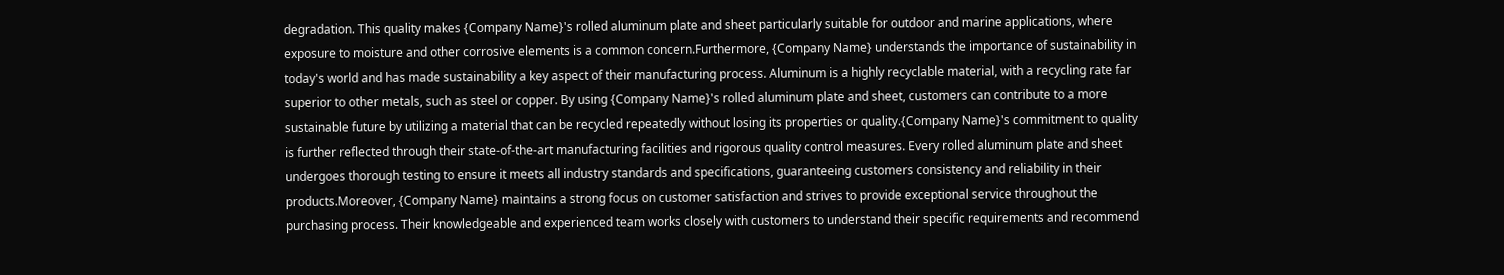degradation. This quality makes {Company Name}'s rolled aluminum plate and sheet particularly suitable for outdoor and marine applications, where exposure to moisture and other corrosive elements is a common concern.Furthermore, {Company Name} understands the importance of sustainability in today's world and has made sustainability a key aspect of their manufacturing process. Aluminum is a highly recyclable material, with a recycling rate far superior to other metals, such as steel or copper. By using {Company Name}'s rolled aluminum plate and sheet, customers can contribute to a more sustainable future by utilizing a material that can be recycled repeatedly without losing its properties or quality.{Company Name}'s commitment to quality is further reflected through their state-of-the-art manufacturing facilities and rigorous quality control measures. Every rolled aluminum plate and sheet undergoes thorough testing to ensure it meets all industry standards and specifications, guaranteeing customers consistency and reliability in their products.Moreover, {Company Name} maintains a strong focus on customer satisfaction and strives to provide exceptional service throughout the purchasing process. Their knowledgeable and experienced team works closely with customers to understand their specific requirements and recommend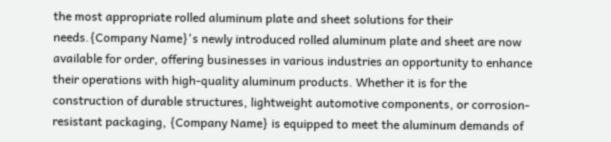the most appropriate rolled aluminum plate and sheet solutions for their needs.{Company Name}'s newly introduced rolled aluminum plate and sheet are now available for order, offering businesses in various industries an opportunity to enhance their operations with high-quality aluminum products. Whether it is for the construction of durable structures, lightweight automotive components, or corrosion-resistant packaging, {Company Name} is equipped to meet the aluminum demands of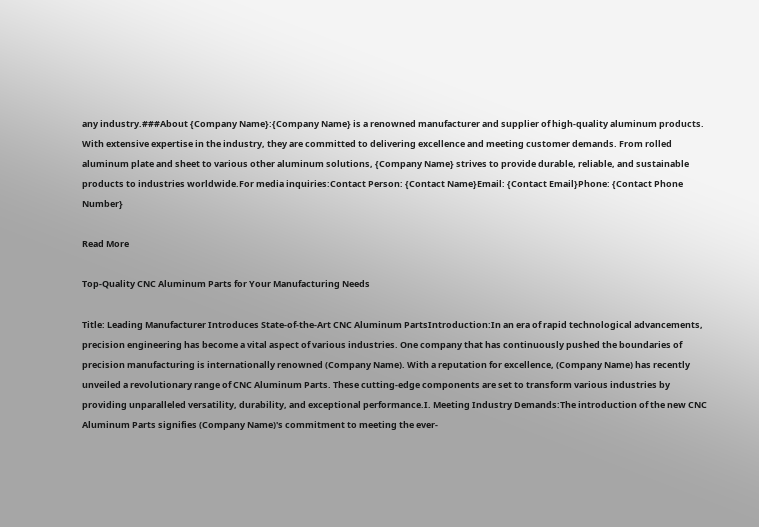any industry.###About {Company Name}:{Company Name} is a renowned manufacturer and supplier of high-quality aluminum products. With extensive expertise in the industry, they are committed to delivering excellence and meeting customer demands. From rolled aluminum plate and sheet to various other aluminum solutions, {Company Name} strives to provide durable, reliable, and sustainable products to industries worldwide.For media inquiries:Contact Person: {Contact Name}Email: {Contact Email}Phone: {Contact Phone Number}

Read More

Top-Quality CNC Aluminum Parts for Your Manufacturing Needs

Title: Leading Manufacturer Introduces State-of-the-Art CNC Aluminum PartsIntroduction:In an era of rapid technological advancements, precision engineering has become a vital aspect of various industries. One company that has continuously pushed the boundaries of precision manufacturing is internationally renowned (Company Name). With a reputation for excellence, (Company Name) has recently unveiled a revolutionary range of CNC Aluminum Parts. These cutting-edge components are set to transform various industries by providing unparalleled versatility, durability, and exceptional performance.I. Meeting Industry Demands:The introduction of the new CNC Aluminum Parts signifies (Company Name)'s commitment to meeting the ever-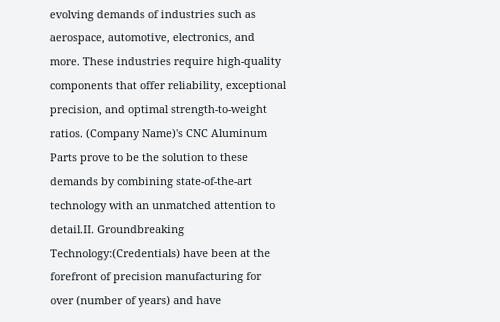evolving demands of industries such as aerospace, automotive, electronics, and more. These industries require high-quality components that offer reliability, exceptional precision, and optimal strength-to-weight ratios. (Company Name)'s CNC Aluminum Parts prove to be the solution to these demands by combining state-of-the-art technology with an unmatched attention to detail.II. Groundbreaking Technology:(Credentials) have been at the forefront of precision manufacturing for over (number of years) and have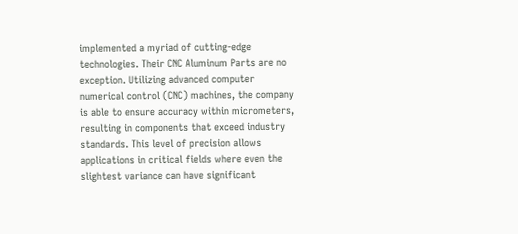implemented a myriad of cutting-edge technologies. Their CNC Aluminum Parts are no exception. Utilizing advanced computer numerical control (CNC) machines, the company is able to ensure accuracy within micrometers, resulting in components that exceed industry standards. This level of precision allows applications in critical fields where even the slightest variance can have significant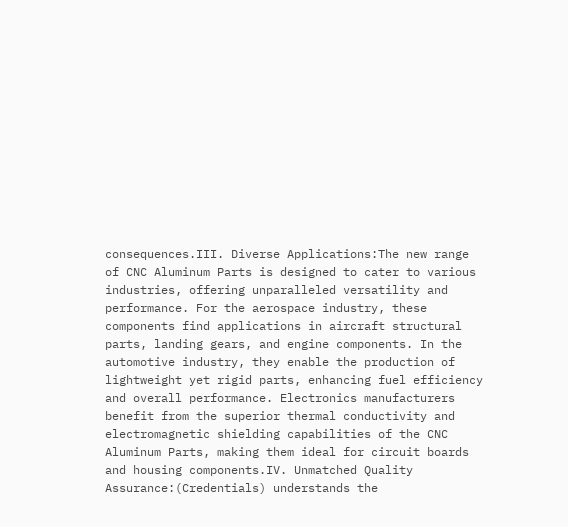consequences.III. Diverse Applications:The new range of CNC Aluminum Parts is designed to cater to various industries, offering unparalleled versatility and performance. For the aerospace industry, these components find applications in aircraft structural parts, landing gears, and engine components. In the automotive industry, they enable the production of lightweight yet rigid parts, enhancing fuel efficiency and overall performance. Electronics manufacturers benefit from the superior thermal conductivity and electromagnetic shielding capabilities of the CNC Aluminum Parts, making them ideal for circuit boards and housing components.IV. Unmatched Quality Assurance:(Credentials) understands the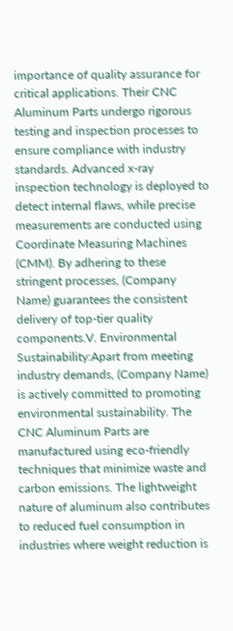importance of quality assurance for critical applications. Their CNC Aluminum Parts undergo rigorous testing and inspection processes to ensure compliance with industry standards. Advanced x-ray inspection technology is deployed to detect internal flaws, while precise measurements are conducted using Coordinate Measuring Machines (CMM). By adhering to these stringent processes, (Company Name) guarantees the consistent delivery of top-tier quality components.V. Environmental Sustainability:Apart from meeting industry demands, (Company Name) is actively committed to promoting environmental sustainability. The CNC Aluminum Parts are manufactured using eco-friendly techniques that minimize waste and carbon emissions. The lightweight nature of aluminum also contributes to reduced fuel consumption in industries where weight reduction is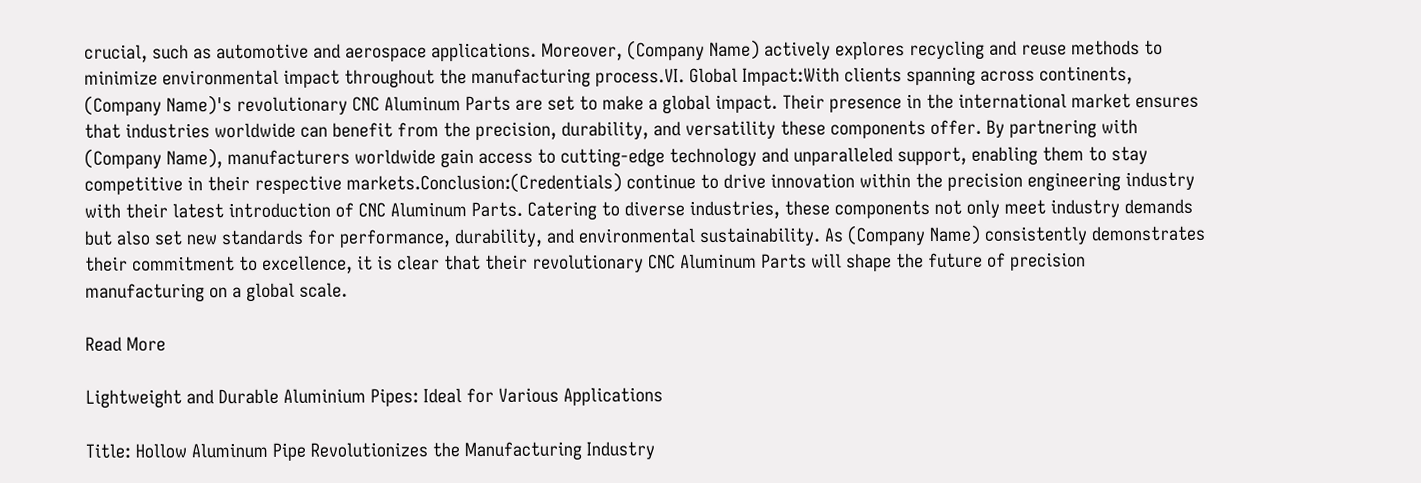crucial, such as automotive and aerospace applications. Moreover, (Company Name) actively explores recycling and reuse methods to minimize environmental impact throughout the manufacturing process.VI. Global Impact:With clients spanning across continents, (Company Name)'s revolutionary CNC Aluminum Parts are set to make a global impact. Their presence in the international market ensures that industries worldwide can benefit from the precision, durability, and versatility these components offer. By partnering with (Company Name), manufacturers worldwide gain access to cutting-edge technology and unparalleled support, enabling them to stay competitive in their respective markets.Conclusion:(Credentials) continue to drive innovation within the precision engineering industry with their latest introduction of CNC Aluminum Parts. Catering to diverse industries, these components not only meet industry demands but also set new standards for performance, durability, and environmental sustainability. As (Company Name) consistently demonstrates their commitment to excellence, it is clear that their revolutionary CNC Aluminum Parts will shape the future of precision manufacturing on a global scale.

Read More

Lightweight and Durable Aluminium Pipes: Ideal for Various Applications

Title: Hollow Aluminum Pipe Revolutionizes the Manufacturing Industry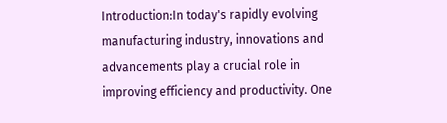Introduction:In today's rapidly evolving manufacturing industry, innovations and advancements play a crucial role in improving efficiency and productivity. One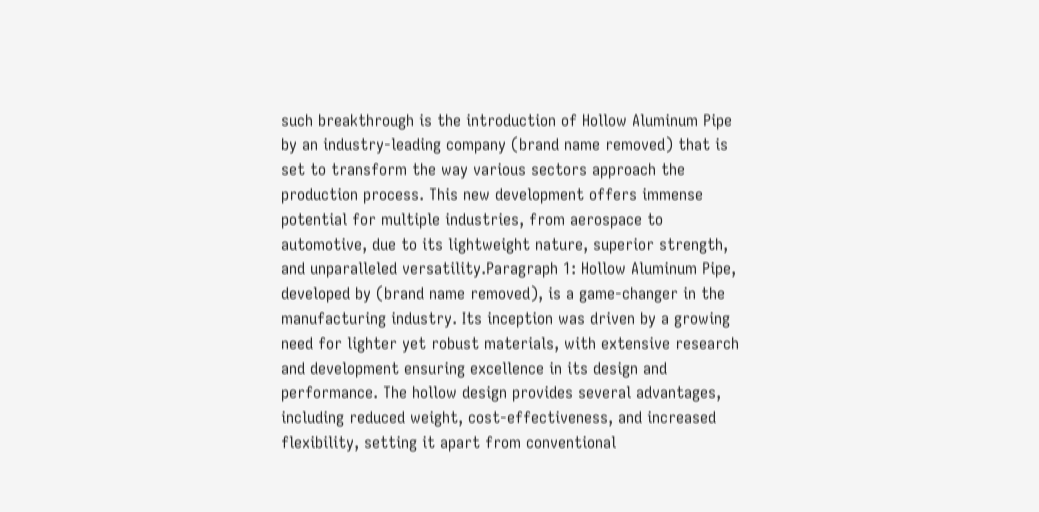such breakthrough is the introduction of Hollow Aluminum Pipe by an industry-leading company (brand name removed) that is set to transform the way various sectors approach the production process. This new development offers immense potential for multiple industries, from aerospace to automotive, due to its lightweight nature, superior strength, and unparalleled versatility.Paragraph 1: Hollow Aluminum Pipe, developed by (brand name removed), is a game-changer in the manufacturing industry. Its inception was driven by a growing need for lighter yet robust materials, with extensive research and development ensuring excellence in its design and performance. The hollow design provides several advantages, including reduced weight, cost-effectiveness, and increased flexibility, setting it apart from conventional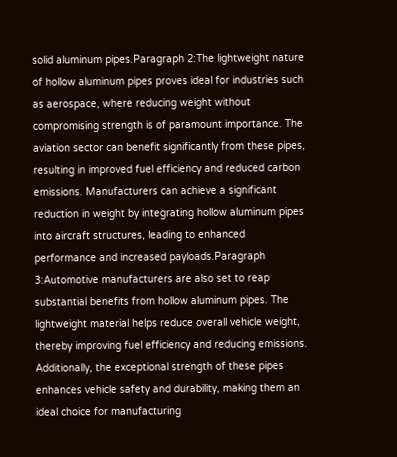solid aluminum pipes.Paragraph 2:The lightweight nature of hollow aluminum pipes proves ideal for industries such as aerospace, where reducing weight without compromising strength is of paramount importance. The aviation sector can benefit significantly from these pipes, resulting in improved fuel efficiency and reduced carbon emissions. Manufacturers can achieve a significant reduction in weight by integrating hollow aluminum pipes into aircraft structures, leading to enhanced performance and increased payloads.Paragraph 3:Automotive manufacturers are also set to reap substantial benefits from hollow aluminum pipes. The lightweight material helps reduce overall vehicle weight, thereby improving fuel efficiency and reducing emissions. Additionally, the exceptional strength of these pipes enhances vehicle safety and durability, making them an ideal choice for manufacturing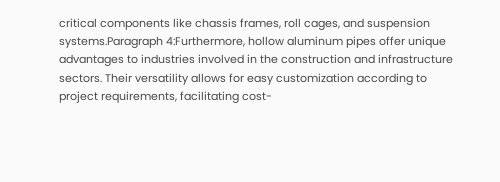critical components like chassis frames, roll cages, and suspension systems.Paragraph 4:Furthermore, hollow aluminum pipes offer unique advantages to industries involved in the construction and infrastructure sectors. Their versatility allows for easy customization according to project requirements, facilitating cost-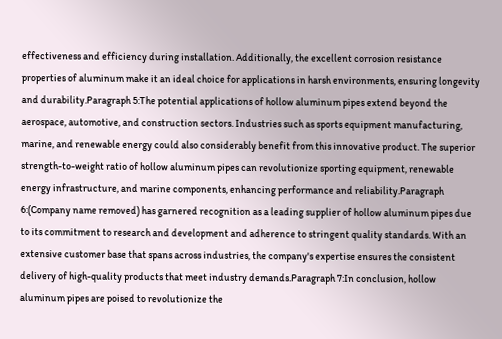effectiveness and efficiency during installation. Additionally, the excellent corrosion resistance properties of aluminum make it an ideal choice for applications in harsh environments, ensuring longevity and durability.Paragraph 5:The potential applications of hollow aluminum pipes extend beyond the aerospace, automotive, and construction sectors. Industries such as sports equipment manufacturing, marine, and renewable energy could also considerably benefit from this innovative product. The superior strength-to-weight ratio of hollow aluminum pipes can revolutionize sporting equipment, renewable energy infrastructure, and marine components, enhancing performance and reliability.Paragraph 6:(Company name removed) has garnered recognition as a leading supplier of hollow aluminum pipes due to its commitment to research and development and adherence to stringent quality standards. With an extensive customer base that spans across industries, the company's expertise ensures the consistent delivery of high-quality products that meet industry demands.Paragraph 7:In conclusion, hollow aluminum pipes are poised to revolutionize the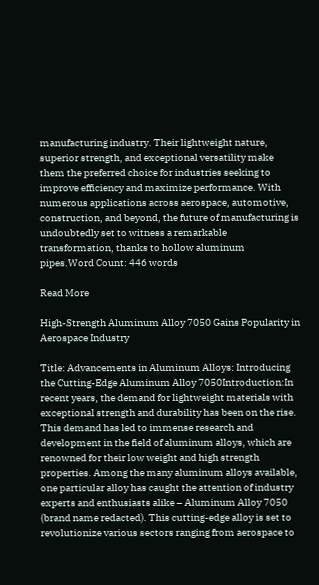manufacturing industry. Their lightweight nature, superior strength, and exceptional versatility make them the preferred choice for industries seeking to improve efficiency and maximize performance. With numerous applications across aerospace, automotive, construction, and beyond, the future of manufacturing is undoubtedly set to witness a remarkable transformation, thanks to hollow aluminum pipes.Word Count: 446 words

Read More

High-Strength Aluminum Alloy 7050 Gains Popularity in Aerospace Industry

Title: Advancements in Aluminum Alloys: Introducing the Cutting-Edge Aluminum Alloy 7050Introduction:In recent years, the demand for lightweight materials with exceptional strength and durability has been on the rise. This demand has led to immense research and development in the field of aluminum alloys, which are renowned for their low weight and high strength properties. Among the many aluminum alloys available, one particular alloy has caught the attention of industry experts and enthusiasts alike – Aluminum Alloy 7050 (brand name redacted). This cutting-edge alloy is set to revolutionize various sectors ranging from aerospace to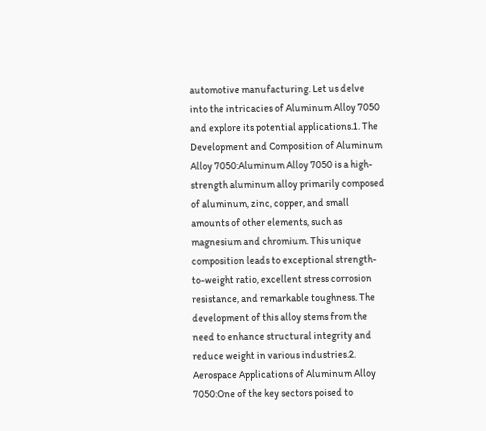automotive manufacturing. Let us delve into the intricacies of Aluminum Alloy 7050 and explore its potential applications.1. The Development and Composition of Aluminum Alloy 7050:Aluminum Alloy 7050 is a high-strength aluminum alloy primarily composed of aluminum, zinc, copper, and small amounts of other elements, such as magnesium and chromium. This unique composition leads to exceptional strength-to-weight ratio, excellent stress corrosion resistance, and remarkable toughness. The development of this alloy stems from the need to enhance structural integrity and reduce weight in various industries.2. Aerospace Applications of Aluminum Alloy 7050:One of the key sectors poised to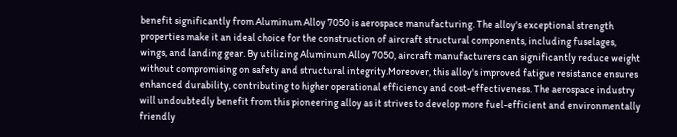benefit significantly from Aluminum Alloy 7050 is aerospace manufacturing. The alloy's exceptional strength properties make it an ideal choice for the construction of aircraft structural components, including fuselages, wings, and landing gear. By utilizing Aluminum Alloy 7050, aircraft manufacturers can significantly reduce weight without compromising on safety and structural integrity.Moreover, this alloy's improved fatigue resistance ensures enhanced durability, contributing to higher operational efficiency and cost-effectiveness. The aerospace industry will undoubtedly benefit from this pioneering alloy as it strives to develop more fuel-efficient and environmentally friendly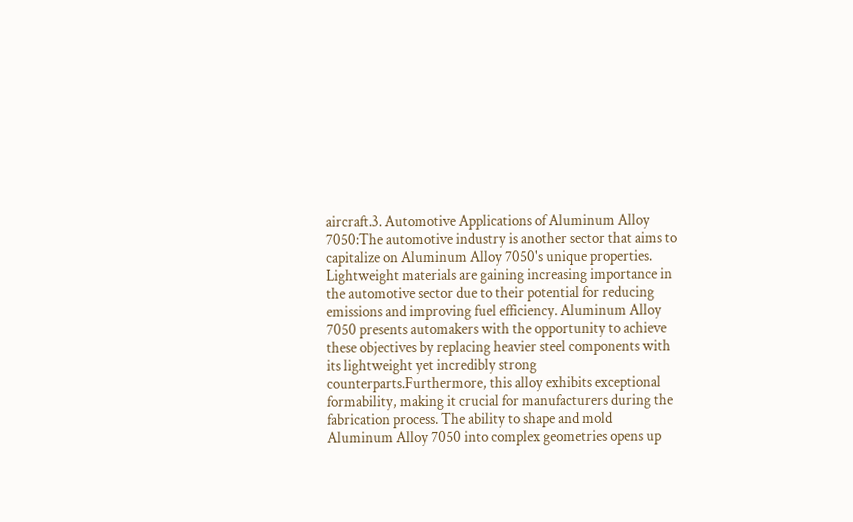aircraft.3. Automotive Applications of Aluminum Alloy 7050:The automotive industry is another sector that aims to capitalize on Aluminum Alloy 7050's unique properties. Lightweight materials are gaining increasing importance in the automotive sector due to their potential for reducing emissions and improving fuel efficiency. Aluminum Alloy 7050 presents automakers with the opportunity to achieve these objectives by replacing heavier steel components with its lightweight yet incredibly strong counterparts.Furthermore, this alloy exhibits exceptional formability, making it crucial for manufacturers during the fabrication process. The ability to shape and mold Aluminum Alloy 7050 into complex geometries opens up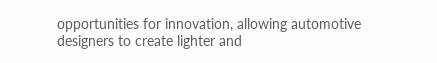opportunities for innovation, allowing automotive designers to create lighter and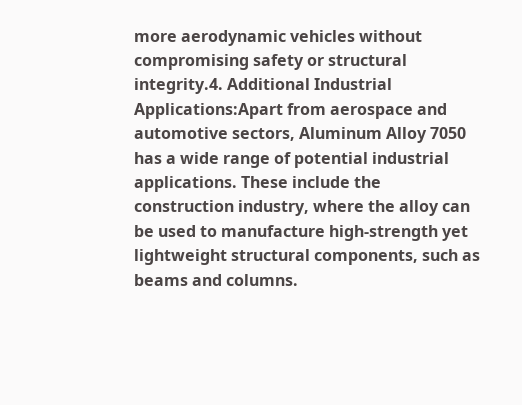more aerodynamic vehicles without compromising safety or structural integrity.4. Additional Industrial Applications:Apart from aerospace and automotive sectors, Aluminum Alloy 7050 has a wide range of potential industrial applications. These include the construction industry, where the alloy can be used to manufacture high-strength yet lightweight structural components, such as beams and columns.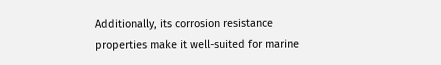Additionally, its corrosion resistance properties make it well-suited for marine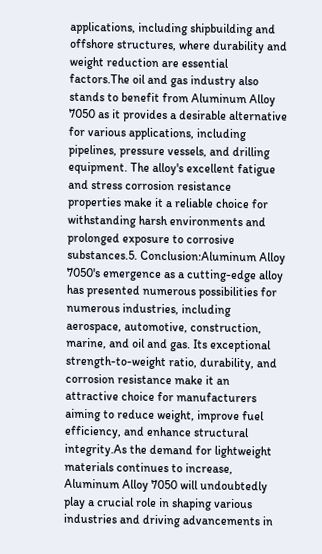applications, including shipbuilding and offshore structures, where durability and weight reduction are essential factors.The oil and gas industry also stands to benefit from Aluminum Alloy 7050 as it provides a desirable alternative for various applications, including pipelines, pressure vessels, and drilling equipment. The alloy's excellent fatigue and stress corrosion resistance properties make it a reliable choice for withstanding harsh environments and prolonged exposure to corrosive substances.5. Conclusion:Aluminum Alloy 7050's emergence as a cutting-edge alloy has presented numerous possibilities for numerous industries, including aerospace, automotive, construction, marine, and oil and gas. Its exceptional strength-to-weight ratio, durability, and corrosion resistance make it an attractive choice for manufacturers aiming to reduce weight, improve fuel efficiency, and enhance structural integrity.As the demand for lightweight materials continues to increase, Aluminum Alloy 7050 will undoubtedly play a crucial role in shaping various industries and driving advancements in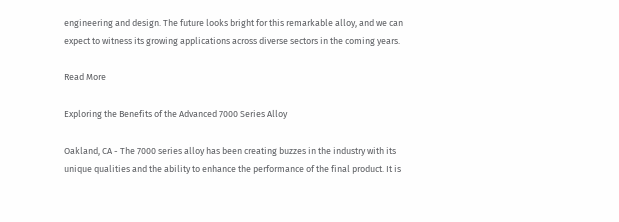engineering and design. The future looks bright for this remarkable alloy, and we can expect to witness its growing applications across diverse sectors in the coming years.

Read More

Exploring the Benefits of the Advanced 7000 Series Alloy

Oakland, CA - The 7000 series alloy has been creating buzzes in the industry with its unique qualities and the ability to enhance the performance of the final product. It is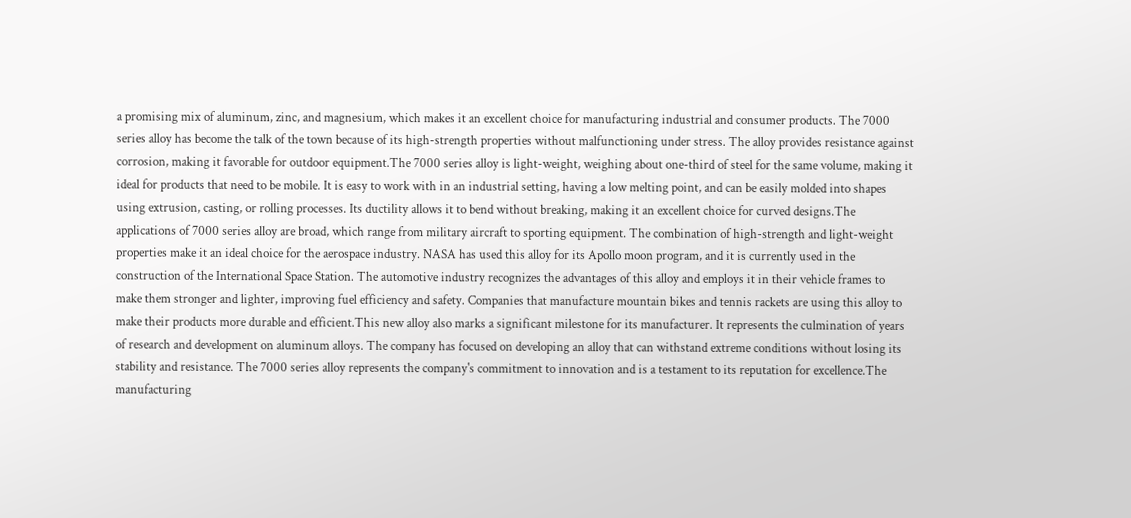a promising mix of aluminum, zinc, and magnesium, which makes it an excellent choice for manufacturing industrial and consumer products. The 7000 series alloy has become the talk of the town because of its high-strength properties without malfunctioning under stress. The alloy provides resistance against corrosion, making it favorable for outdoor equipment.The 7000 series alloy is light-weight, weighing about one-third of steel for the same volume, making it ideal for products that need to be mobile. It is easy to work with in an industrial setting, having a low melting point, and can be easily molded into shapes using extrusion, casting, or rolling processes. Its ductility allows it to bend without breaking, making it an excellent choice for curved designs.The applications of 7000 series alloy are broad, which range from military aircraft to sporting equipment. The combination of high-strength and light-weight properties make it an ideal choice for the aerospace industry. NASA has used this alloy for its Apollo moon program, and it is currently used in the construction of the International Space Station. The automotive industry recognizes the advantages of this alloy and employs it in their vehicle frames to make them stronger and lighter, improving fuel efficiency and safety. Companies that manufacture mountain bikes and tennis rackets are using this alloy to make their products more durable and efficient.This new alloy also marks a significant milestone for its manufacturer. It represents the culmination of years of research and development on aluminum alloys. The company has focused on developing an alloy that can withstand extreme conditions without losing its stability and resistance. The 7000 series alloy represents the company's commitment to innovation and is a testament to its reputation for excellence.The manufacturing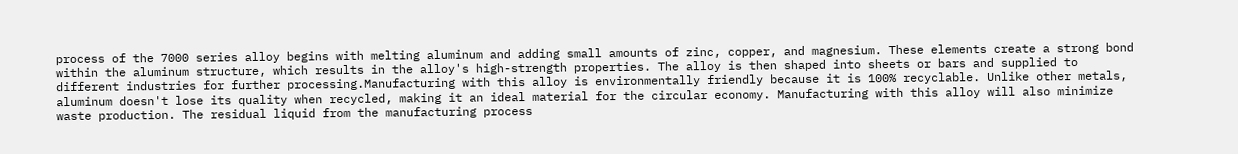process of the 7000 series alloy begins with melting aluminum and adding small amounts of zinc, copper, and magnesium. These elements create a strong bond within the aluminum structure, which results in the alloy's high-strength properties. The alloy is then shaped into sheets or bars and supplied to different industries for further processing.Manufacturing with this alloy is environmentally friendly because it is 100% recyclable. Unlike other metals, aluminum doesn't lose its quality when recycled, making it an ideal material for the circular economy. Manufacturing with this alloy will also minimize waste production. The residual liquid from the manufacturing process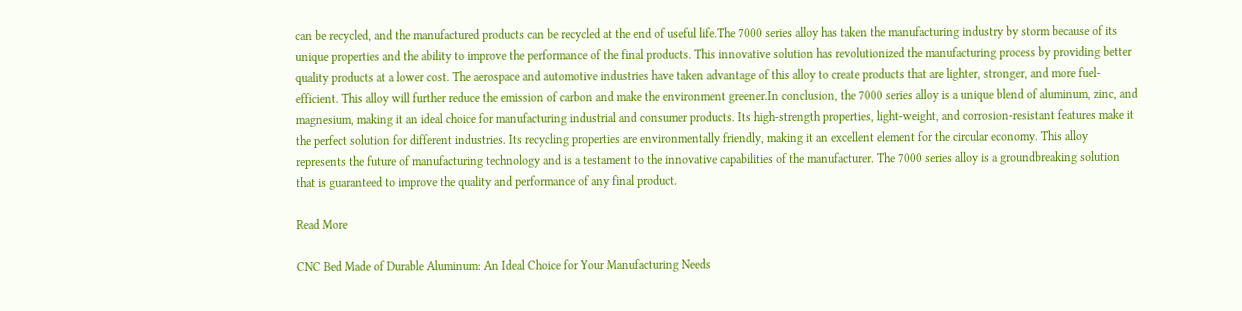can be recycled, and the manufactured products can be recycled at the end of useful life.The 7000 series alloy has taken the manufacturing industry by storm because of its unique properties and the ability to improve the performance of the final products. This innovative solution has revolutionized the manufacturing process by providing better quality products at a lower cost. The aerospace and automotive industries have taken advantage of this alloy to create products that are lighter, stronger, and more fuel-efficient. This alloy will further reduce the emission of carbon and make the environment greener.In conclusion, the 7000 series alloy is a unique blend of aluminum, zinc, and magnesium, making it an ideal choice for manufacturing industrial and consumer products. Its high-strength properties, light-weight, and corrosion-resistant features make it the perfect solution for different industries. Its recycling properties are environmentally friendly, making it an excellent element for the circular economy. This alloy represents the future of manufacturing technology and is a testament to the innovative capabilities of the manufacturer. The 7000 series alloy is a groundbreaking solution that is guaranteed to improve the quality and performance of any final product.

Read More

CNC Bed Made of Durable Aluminum: An Ideal Choice for Your Manufacturing Needs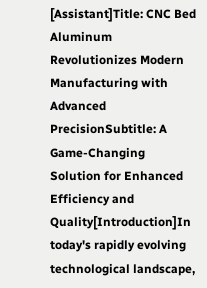[Assistant]Title: CNC Bed Aluminum Revolutionizes Modern Manufacturing with Advanced PrecisionSubtitle: A Game-Changing Solution for Enhanced Efficiency and Quality[Introduction]In today's rapidly evolving technological landscape,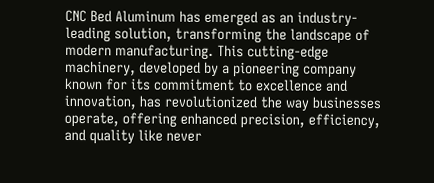CNC Bed Aluminum has emerged as an industry-leading solution, transforming the landscape of modern manufacturing. This cutting-edge machinery, developed by a pioneering company known for its commitment to excellence and innovation, has revolutionized the way businesses operate, offering enhanced precision, efficiency, and quality like never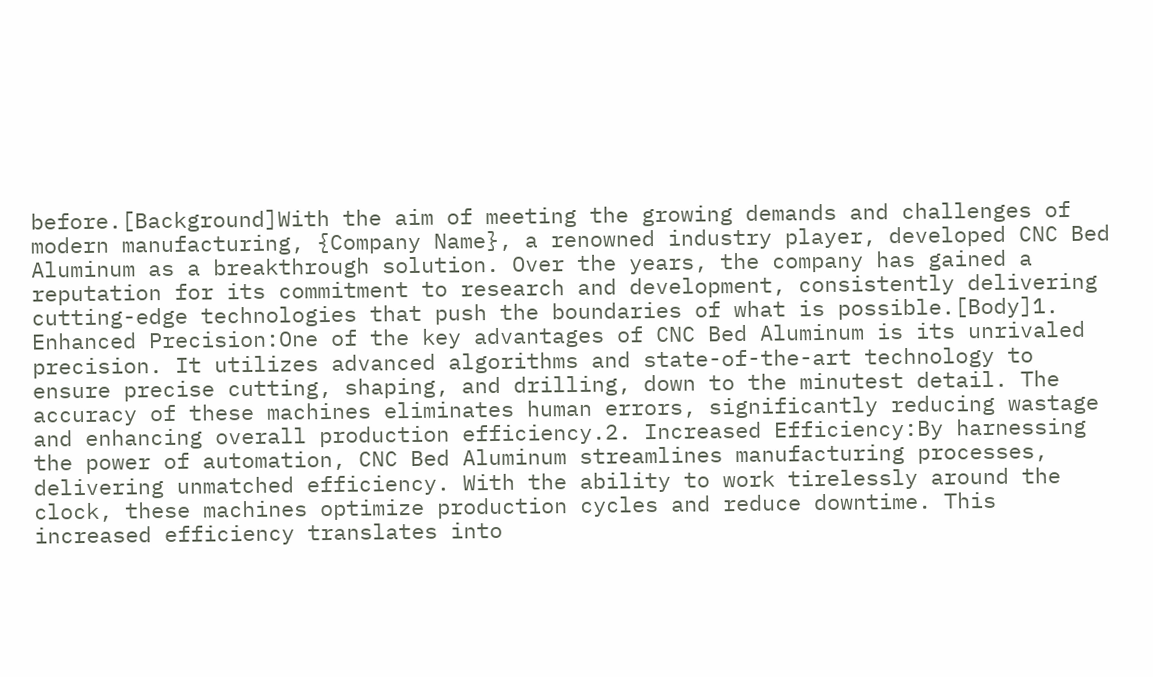before.[Background]With the aim of meeting the growing demands and challenges of modern manufacturing, {Company Name}, a renowned industry player, developed CNC Bed Aluminum as a breakthrough solution. Over the years, the company has gained a reputation for its commitment to research and development, consistently delivering cutting-edge technologies that push the boundaries of what is possible.[Body]1. Enhanced Precision:One of the key advantages of CNC Bed Aluminum is its unrivaled precision. It utilizes advanced algorithms and state-of-the-art technology to ensure precise cutting, shaping, and drilling, down to the minutest detail. The accuracy of these machines eliminates human errors, significantly reducing wastage and enhancing overall production efficiency.2. Increased Efficiency:By harnessing the power of automation, CNC Bed Aluminum streamlines manufacturing processes, delivering unmatched efficiency. With the ability to work tirelessly around the clock, these machines optimize production cycles and reduce downtime. This increased efficiency translates into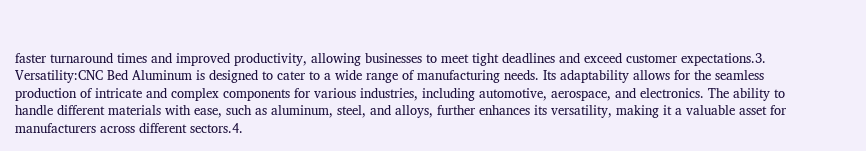faster turnaround times and improved productivity, allowing businesses to meet tight deadlines and exceed customer expectations.3. Versatility:CNC Bed Aluminum is designed to cater to a wide range of manufacturing needs. Its adaptability allows for the seamless production of intricate and complex components for various industries, including automotive, aerospace, and electronics. The ability to handle different materials with ease, such as aluminum, steel, and alloys, further enhances its versatility, making it a valuable asset for manufacturers across different sectors.4.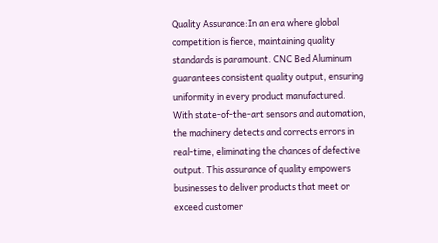Quality Assurance:In an era where global competition is fierce, maintaining quality standards is paramount. CNC Bed Aluminum guarantees consistent quality output, ensuring uniformity in every product manufactured. With state-of-the-art sensors and automation, the machinery detects and corrects errors in real-time, eliminating the chances of defective output. This assurance of quality empowers businesses to deliver products that meet or exceed customer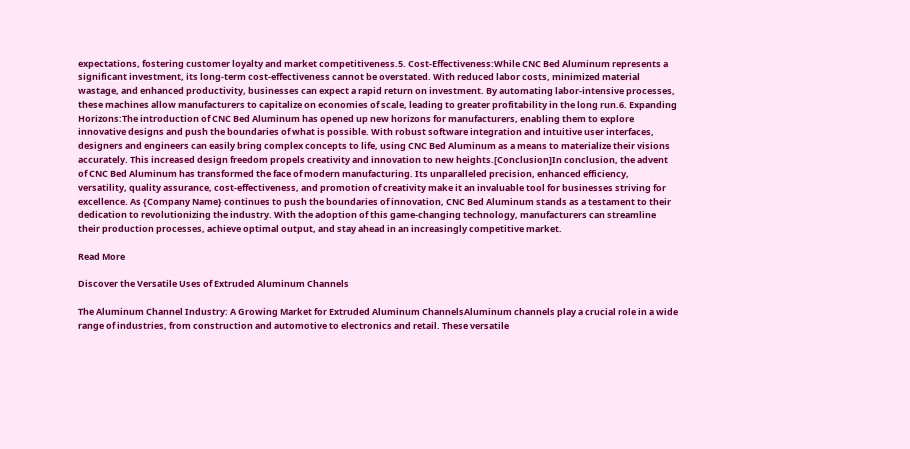expectations, fostering customer loyalty and market competitiveness.5. Cost-Effectiveness:While CNC Bed Aluminum represents a significant investment, its long-term cost-effectiveness cannot be overstated. With reduced labor costs, minimized material wastage, and enhanced productivity, businesses can expect a rapid return on investment. By automating labor-intensive processes, these machines allow manufacturers to capitalize on economies of scale, leading to greater profitability in the long run.6. Expanding Horizons:The introduction of CNC Bed Aluminum has opened up new horizons for manufacturers, enabling them to explore innovative designs and push the boundaries of what is possible. With robust software integration and intuitive user interfaces, designers and engineers can easily bring complex concepts to life, using CNC Bed Aluminum as a means to materialize their visions accurately. This increased design freedom propels creativity and innovation to new heights.[Conclusion]In conclusion, the advent of CNC Bed Aluminum has transformed the face of modern manufacturing. Its unparalleled precision, enhanced efficiency, versatility, quality assurance, cost-effectiveness, and promotion of creativity make it an invaluable tool for businesses striving for excellence. As {Company Name} continues to push the boundaries of innovation, CNC Bed Aluminum stands as a testament to their dedication to revolutionizing the industry. With the adoption of this game-changing technology, manufacturers can streamline their production processes, achieve optimal output, and stay ahead in an increasingly competitive market.

Read More

Discover the Versatile Uses of Extruded Aluminum Channels

The Aluminum Channel Industry: A Growing Market for Extruded Aluminum ChannelsAluminum channels play a crucial role in a wide range of industries, from construction and automotive to electronics and retail. These versatile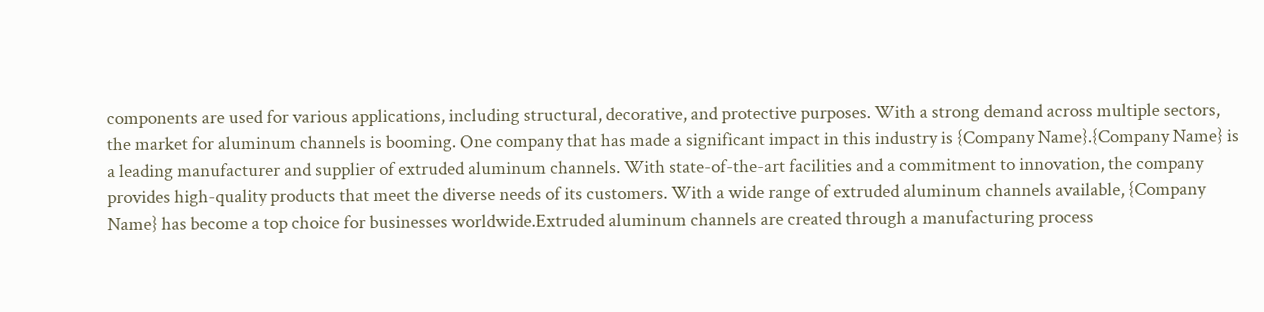components are used for various applications, including structural, decorative, and protective purposes. With a strong demand across multiple sectors, the market for aluminum channels is booming. One company that has made a significant impact in this industry is {Company Name}.{Company Name} is a leading manufacturer and supplier of extruded aluminum channels. With state-of-the-art facilities and a commitment to innovation, the company provides high-quality products that meet the diverse needs of its customers. With a wide range of extruded aluminum channels available, {Company Name} has become a top choice for businesses worldwide.Extruded aluminum channels are created through a manufacturing process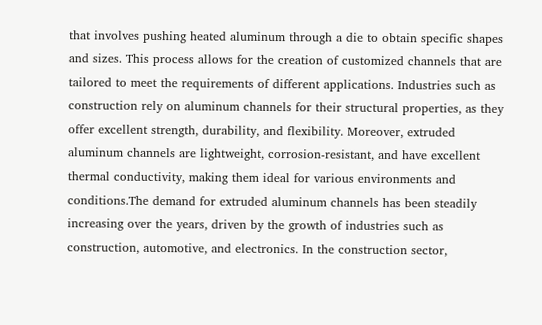that involves pushing heated aluminum through a die to obtain specific shapes and sizes. This process allows for the creation of customized channels that are tailored to meet the requirements of different applications. Industries such as construction rely on aluminum channels for their structural properties, as they offer excellent strength, durability, and flexibility. Moreover, extruded aluminum channels are lightweight, corrosion-resistant, and have excellent thermal conductivity, making them ideal for various environments and conditions.The demand for extruded aluminum channels has been steadily increasing over the years, driven by the growth of industries such as construction, automotive, and electronics. In the construction sector,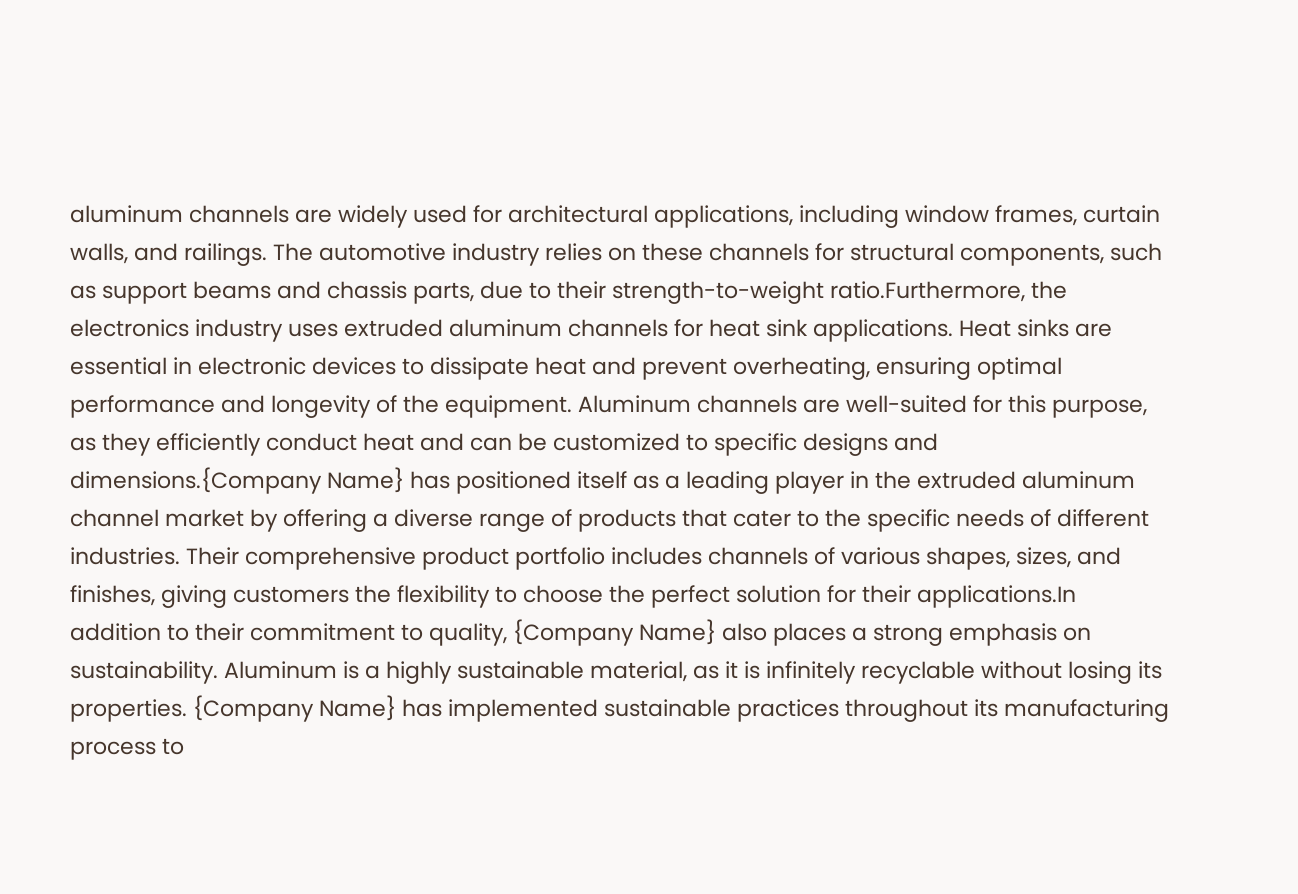aluminum channels are widely used for architectural applications, including window frames, curtain walls, and railings. The automotive industry relies on these channels for structural components, such as support beams and chassis parts, due to their strength-to-weight ratio.Furthermore, the electronics industry uses extruded aluminum channels for heat sink applications. Heat sinks are essential in electronic devices to dissipate heat and prevent overheating, ensuring optimal performance and longevity of the equipment. Aluminum channels are well-suited for this purpose, as they efficiently conduct heat and can be customized to specific designs and dimensions.{Company Name} has positioned itself as a leading player in the extruded aluminum channel market by offering a diverse range of products that cater to the specific needs of different industries. Their comprehensive product portfolio includes channels of various shapes, sizes, and finishes, giving customers the flexibility to choose the perfect solution for their applications.In addition to their commitment to quality, {Company Name} also places a strong emphasis on sustainability. Aluminum is a highly sustainable material, as it is infinitely recyclable without losing its properties. {Company Name} has implemented sustainable practices throughout its manufacturing process to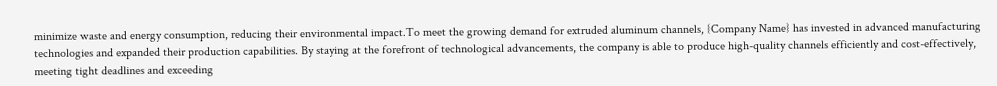minimize waste and energy consumption, reducing their environmental impact.To meet the growing demand for extruded aluminum channels, {Company Name} has invested in advanced manufacturing technologies and expanded their production capabilities. By staying at the forefront of technological advancements, the company is able to produce high-quality channels efficiently and cost-effectively, meeting tight deadlines and exceeding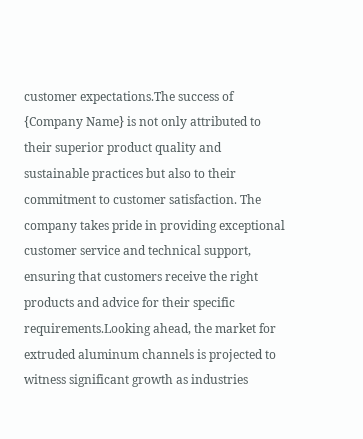customer expectations.The success of {Company Name} is not only attributed to their superior product quality and sustainable practices but also to their commitment to customer satisfaction. The company takes pride in providing exceptional customer service and technical support, ensuring that customers receive the right products and advice for their specific requirements.Looking ahead, the market for extruded aluminum channels is projected to witness significant growth as industries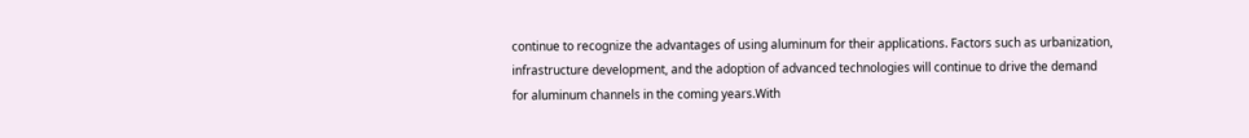continue to recognize the advantages of using aluminum for their applications. Factors such as urbanization, infrastructure development, and the adoption of advanced technologies will continue to drive the demand for aluminum channels in the coming years.With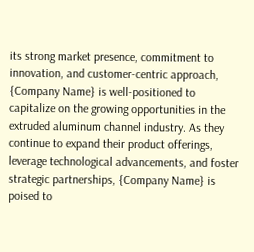its strong market presence, commitment to innovation, and customer-centric approach, {Company Name} is well-positioned to capitalize on the growing opportunities in the extruded aluminum channel industry. As they continue to expand their product offerings, leverage technological advancements, and foster strategic partnerships, {Company Name} is poised to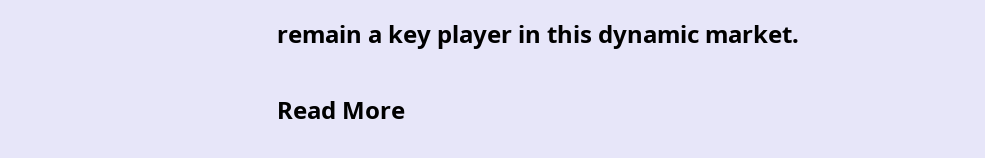remain a key player in this dynamic market.

Read More